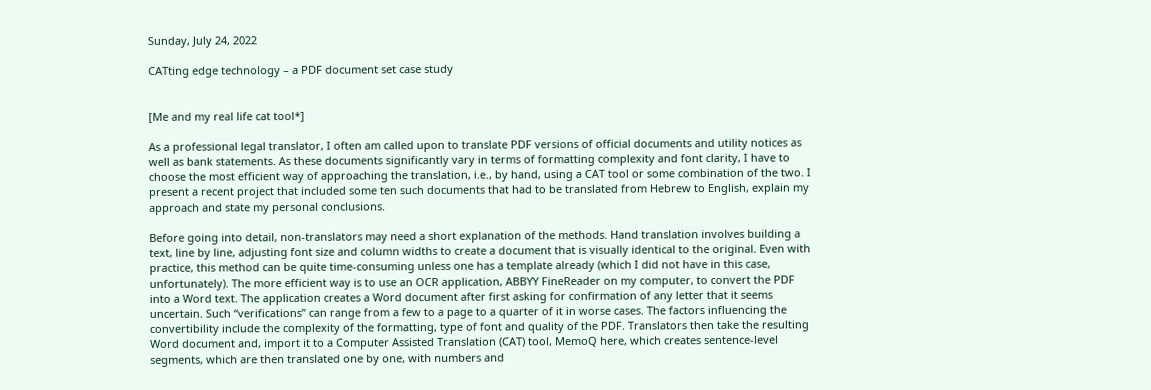Sunday, July 24, 2022

CATting edge technology – a PDF document set case study


[Me and my real life cat tool*]

As a professional legal translator, I often am called upon to translate PDF versions of official documents and utility notices as well as bank statements. As these documents significantly vary in terms of formatting complexity and font clarity, I have to choose the most efficient way of approaching the translation, i.e., by hand, using a CAT tool or some combination of the two. I present a recent project that included some ten such documents that had to be translated from Hebrew to English, explain my approach and state my personal conclusions.

Before going into detail, non-translators may need a short explanation of the methods. Hand translation involves building a text, line by line, adjusting font size and column widths to create a document that is visually identical to the original. Even with practice, this method can be quite time-consuming unless one has a template already (which I did not have in this case, unfortunately). The more efficient way is to use an OCR application, ABBYY FineReader on my computer, to convert the PDF into a Word text. The application creates a Word document after first asking for confirmation of any letter that it seems uncertain. Such “verifications” can range from a few to a page to a quarter of it in worse cases. The factors influencing the convertibility include the complexity of the formatting, type of font and quality of the PDF. Translators then take the resulting Word document and, import it to a Computer Assisted Translation (CAT) tool, MemoQ here, which creates sentence-level segments, which are then translated one by one, with numbers and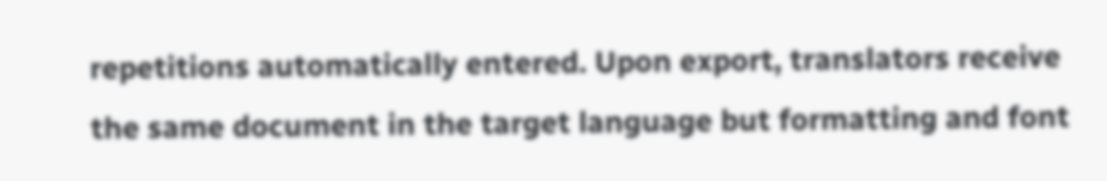repetitions automatically entered. Upon export, translators receive the same document in the target language but formatting and font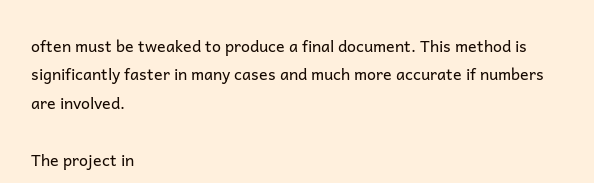often must be tweaked to produce a final document. This method is significantly faster in many cases and much more accurate if numbers are involved.

The project in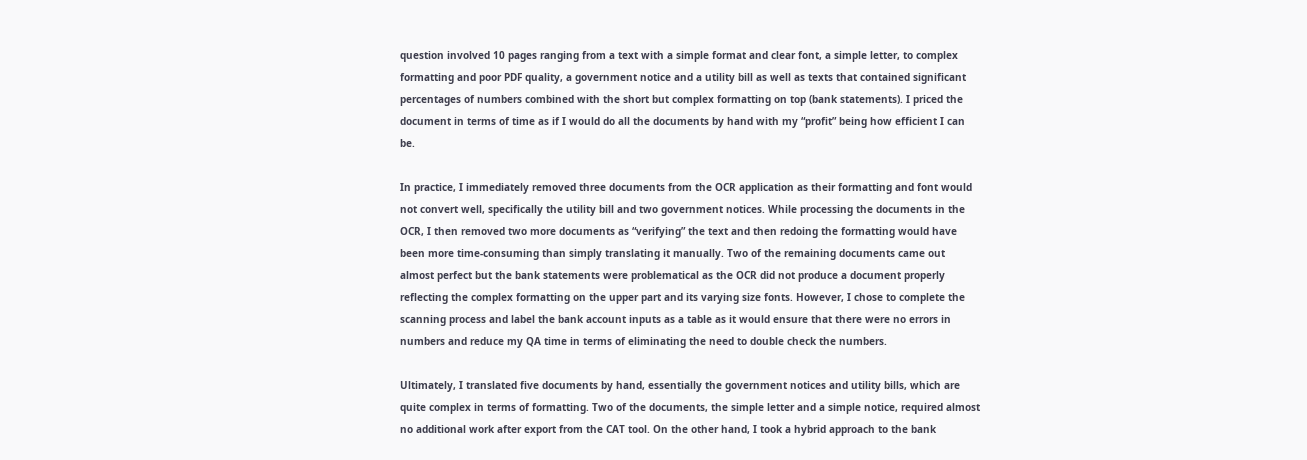question involved 10 pages ranging from a text with a simple format and clear font, a simple letter, to complex formatting and poor PDF quality, a government notice and a utility bill as well as texts that contained significant percentages of numbers combined with the short but complex formatting on top (bank statements). I priced the document in terms of time as if I would do all the documents by hand with my “profit” being how efficient I can be.

In practice, I immediately removed three documents from the OCR application as their formatting and font would not convert well, specifically the utility bill and two government notices. While processing the documents in the OCR, I then removed two more documents as “verifying” the text and then redoing the formatting would have been more time-consuming than simply translating it manually. Two of the remaining documents came out almost perfect but the bank statements were problematical as the OCR did not produce a document properly reflecting the complex formatting on the upper part and its varying size fonts. However, I chose to complete the scanning process and label the bank account inputs as a table as it would ensure that there were no errors in numbers and reduce my QA time in terms of eliminating the need to double check the numbers.

Ultimately, I translated five documents by hand, essentially the government notices and utility bills, which are quite complex in terms of formatting. Two of the documents, the simple letter and a simple notice, required almost no additional work after export from the CAT tool. On the other hand, I took a hybrid approach to the bank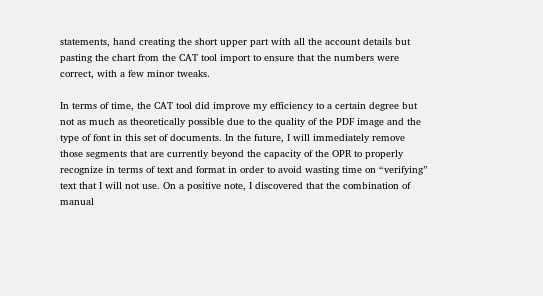statements, hand creating the short upper part with all the account details but pasting the chart from the CAT tool import to ensure that the numbers were correct, with a few minor tweaks.

In terms of time, the CAT tool did improve my efficiency to a certain degree but not as much as theoretically possible due to the quality of the PDF image and the type of font in this set of documents. In the future, I will immediately remove those segments that are currently beyond the capacity of the OPR to properly recognize in terms of text and format in order to avoid wasting time on “verifying” text that I will not use. On a positive note, I discovered that the combination of manual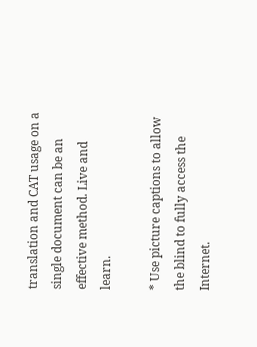translation and CAT usage on a single document can be an effective method. Live and learn.

* Use picture captions to allow the blind to fully access the Internet.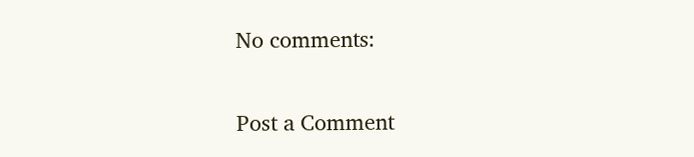No comments:

Post a Comment